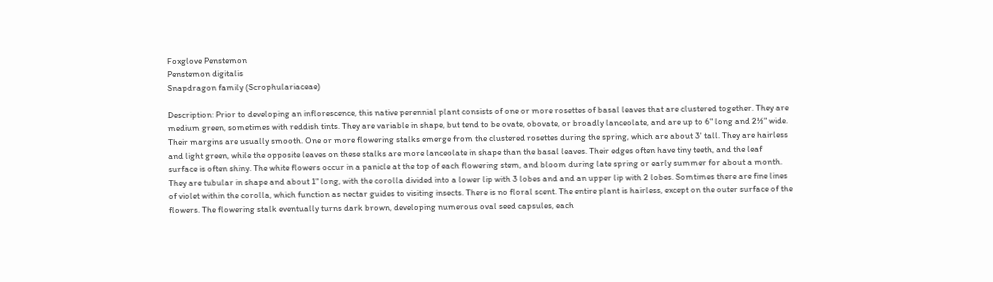Foxglove Penstemon
Penstemon digitalis
Snapdragon family (Scrophulariaceae)

Description: Prior to developing an inflorescence, this native perennial plant consists of one or more rosettes of basal leaves that are clustered together. They are medium green, sometimes with reddish tints. They are variable in shape, but tend to be ovate, obovate, or broadly lanceolate, and are up to 6" long and 2½" wide. Their margins are usually smooth. One or more flowering stalks emerge from the clustered rosettes during the spring, which are about 3' tall. They are hairless and light green, while the opposite leaves on these stalks are more lanceolate in shape than the basal leaves. Their edges often have tiny teeth, and the leaf surface is often shiny. The white flowers occur in a panicle at the top of each flowering stem, and bloom during late spring or early summer for about a month. They are tubular in shape and about 1" long, with the corolla divided into a lower lip with 3 lobes and and an upper lip with 2 lobes. Somtimes there are fine lines of violet within the corolla, which function as nectar guides to visiting insects. There is no floral scent. The entire plant is hairless, except on the outer surface of the flowers. The flowering stalk eventually turns dark brown, developing numerous oval seed capsules, each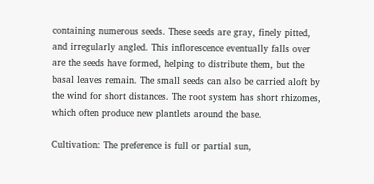containing numerous seeds. These seeds are gray, finely pitted, and irregularly angled. This inflorescence eventually falls over are the seeds have formed, helping to distribute them, but the basal leaves remain. The small seeds can also be carried aloft by the wind for short distances. The root system has short rhizomes, which often produce new plantlets around the base.

Cultivation: The preference is full or partial sun,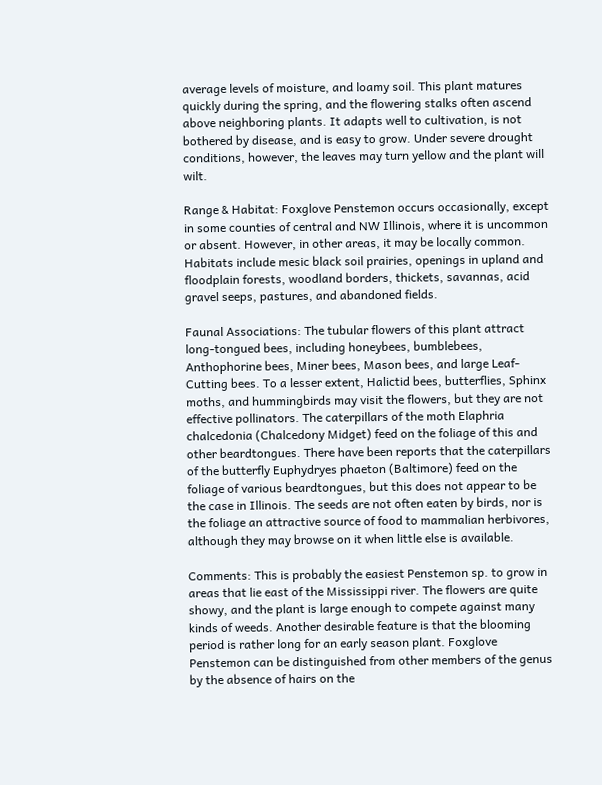average levels of moisture, and loamy soil. This plant matures quickly during the spring, and the flowering stalks often ascend above neighboring plants. It adapts well to cultivation, is not bothered by disease, and is easy to grow. Under severe drought conditions, however, the leaves may turn yellow and the plant will wilt.

Range & Habitat: Foxglove Penstemon occurs occasionally, except in some counties of central and NW Illinois, where it is uncommon or absent. However, in other areas, it may be locally common. Habitats include mesic black soil prairies, openings in upland and floodplain forests, woodland borders, thickets, savannas, acid gravel seeps, pastures, and abandoned fields.

Faunal Associations: The tubular flowers of this plant attract long-tongued bees, including honeybees, bumblebees, Anthophorine bees, Miner bees, Mason bees, and large Leaf-Cutting bees. To a lesser extent, Halictid bees, butterflies, Sphinx moths, and hummingbirds may visit the flowers, but they are not effective pollinators. The caterpillars of the moth Elaphria chalcedonia (Chalcedony Midget) feed on the foliage of this and other beardtongues. There have been reports that the caterpillars of the butterfly Euphydryes phaeton (Baltimore) feed on the foliage of various beardtongues, but this does not appear to be the case in Illinois. The seeds are not often eaten by birds, nor is the foliage an attractive source of food to mammalian herbivores, although they may browse on it when little else is available.

Comments: This is probably the easiest Penstemon sp. to grow in areas that lie east of the Mississippi river. The flowers are quite showy, and the plant is large enough to compete against many kinds of weeds. Another desirable feature is that the blooming period is rather long for an early season plant. Foxglove Penstemon can be distinguished from other members of the genus by the absence of hairs on the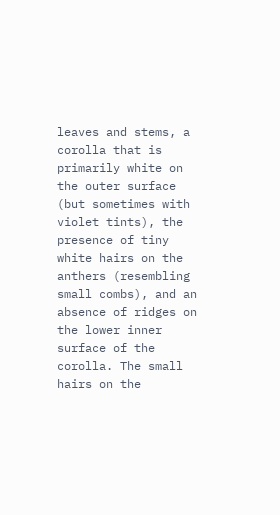leaves and stems, a corolla that is primarily white on the outer surface (but sometimes with violet tints), the presence of tiny white hairs on the anthers (resembling small combs), and an absence of ridges on the lower inner surface of the corolla. The small hairs on the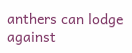anthers can lodge against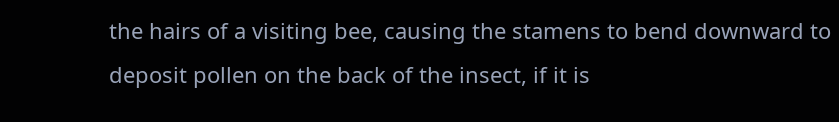the hairs of a visiting bee, causing the stamens to bend downward to deposit pollen on the back of the insect, if it is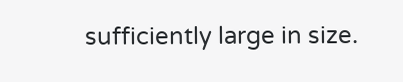sufficiently large in size.